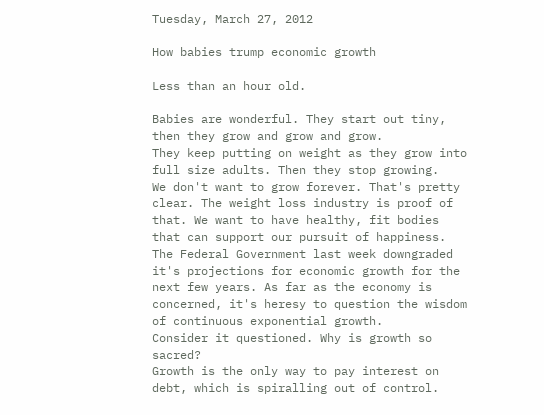Tuesday, March 27, 2012

How babies trump economic growth

Less than an hour old.

Babies are wonderful. They start out tiny, then they grow and grow and grow.
They keep putting on weight as they grow into full size adults. Then they stop growing.
We don't want to grow forever. That's pretty clear. The weight loss industry is proof of that. We want to have healthy, fit bodies that can support our pursuit of happiness.
The Federal Government last week downgraded it's projections for economic growth for the next few years. As far as the economy is concerned, it's heresy to question the wisdom of continuous exponential growth.
Consider it questioned. Why is growth so sacred?
Growth is the only way to pay interest on debt, which is spiralling out of control.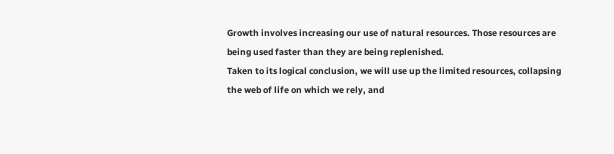Growth involves increasing our use of natural resources. Those resources are being used faster than they are being replenished.
Taken to its logical conclusion, we will use up the limited resources, collapsing the web of life on which we rely, and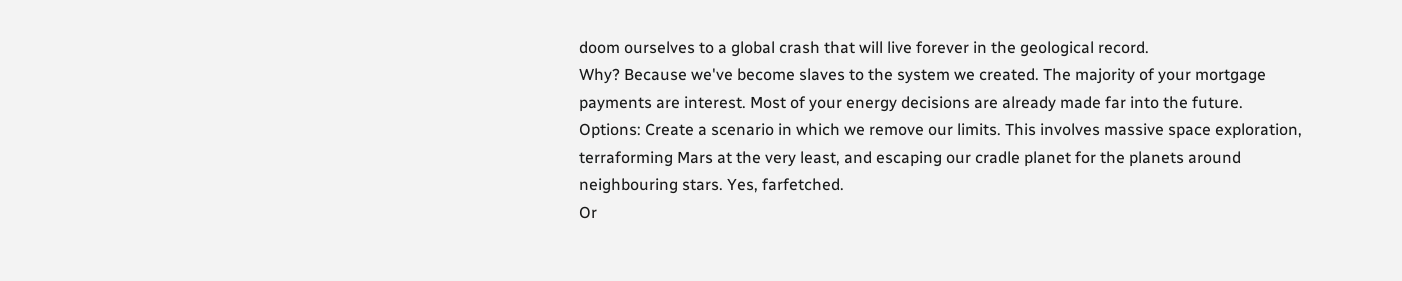doom ourselves to a global crash that will live forever in the geological record.
Why? Because we've become slaves to the system we created. The majority of your mortgage payments are interest. Most of your energy decisions are already made far into the future.
Options: Create a scenario in which we remove our limits. This involves massive space exploration, terraforming Mars at the very least, and escaping our cradle planet for the planets around neighbouring stars. Yes, farfetched.
Or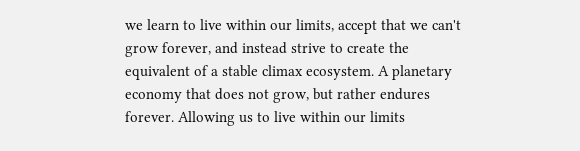we learn to live within our limits, accept that we can't grow forever, and instead strive to create the equivalent of a stable climax ecosystem. A planetary economy that does not grow, but rather endures forever. Allowing us to live within our limits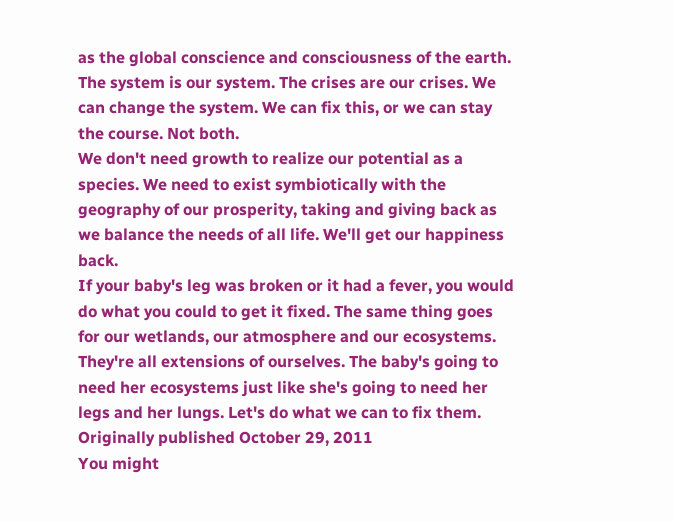as the global conscience and consciousness of the earth.
The system is our system. The crises are our crises. We can change the system. We can fix this, or we can stay the course. Not both.
We don't need growth to realize our potential as a species. We need to exist symbiotically with the geography of our prosperity, taking and giving back as we balance the needs of all life. We'll get our happiness back.
If your baby's leg was broken or it had a fever, you would do what you could to get it fixed. The same thing goes for our wetlands, our atmosphere and our ecosystems. They're all extensions of ourselves. The baby's going to need her ecosystems just like she's going to need her legs and her lungs. Let's do what we can to fix them.
Originally published October 29, 2011
You might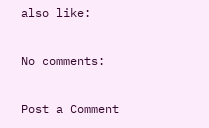also like:

No comments:

Post a Comment